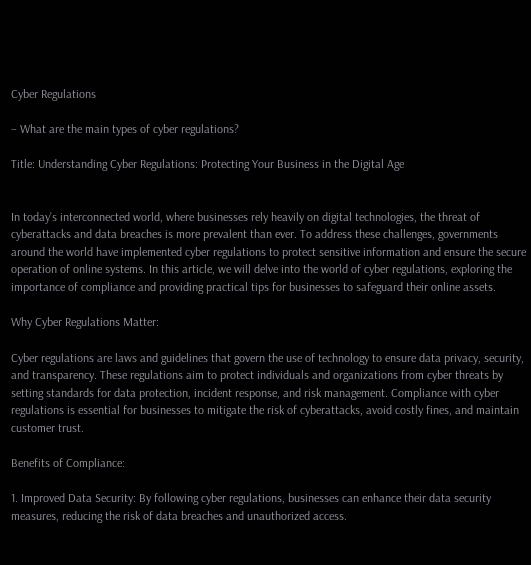Cyber Regulations

– What are the main types of cyber regulations?

Title: Understanding Cyber Regulations: Protecting Your Business in the Digital Age


In today’s interconnected world, where businesses rely heavily on digital technologies, the threat of cyberattacks and data breaches is more prevalent than ever. To address these challenges, governments around the world have implemented cyber regulations to protect sensitive information and ensure the secure operation of online systems. In this article, we will delve into the world of cyber regulations, exploring the importance of compliance and providing practical tips for businesses to safeguard their online assets.

Why Cyber Regulations Matter:

Cyber regulations are laws and guidelines that govern the use of technology to ensure data privacy, security, and transparency. These regulations aim to protect individuals and organizations from cyber threats by setting standards for data protection, incident response, and risk management. Compliance with cyber regulations is essential for businesses to mitigate the risk of cyberattacks, avoid costly fines, and maintain customer trust.

Benefits of Compliance:

1. Improved Data Security: By following cyber regulations, businesses can enhance their data security measures, reducing the risk of data breaches and unauthorized access.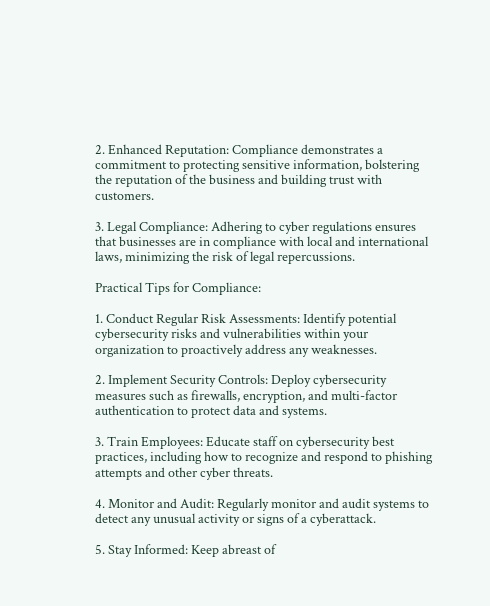2. Enhanced Reputation: Compliance demonstrates a commitment to protecting sensitive information, bolstering the reputation of the business and building trust with customers.

3. Legal Compliance: Adhering to cyber regulations ensures that businesses are in compliance with local and international laws, minimizing the risk of legal repercussions.

Practical Tips for Compliance:

1. Conduct Regular Risk Assessments: Identify potential cybersecurity risks and vulnerabilities within your organization to proactively address any weaknesses.

2. Implement Security Controls: Deploy cybersecurity measures such as firewalls, encryption, and multi-factor authentication to protect data and systems.

3. Train Employees: Educate staff on cybersecurity best practices, including how to recognize and respond to phishing attempts and other cyber threats.

4. Monitor and Audit: Regularly monitor and audit systems to detect any unusual activity or signs of a cyberattack.

5. Stay Informed: Keep abreast of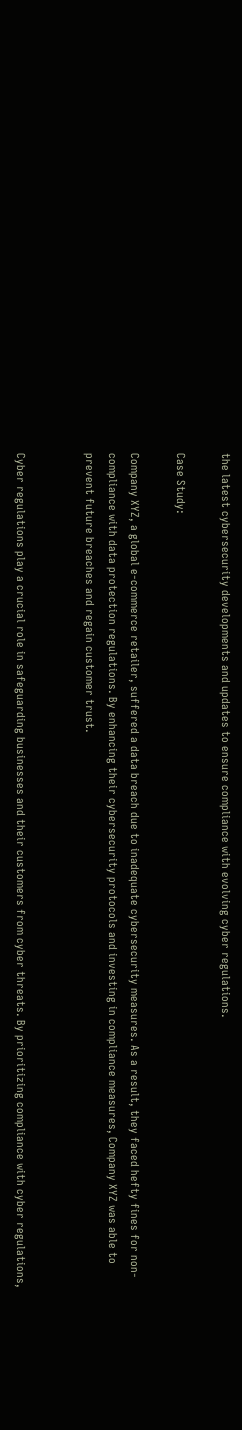the latest cybersecurity developments and updates to ensure compliance with evolving cyber regulations.

Case Study:

Company XYZ, a global e-commerce retailer, suffered a data breach due to inadequate cybersecurity measures. As a result, they faced hefty fines for non-compliance with data protection regulations. By enhancing their cybersecurity protocols and investing in compliance measures, Company XYZ was able to prevent future breaches and regain customer trust.


Cyber regulations play a crucial role in safeguarding businesses and their customers from cyber threats. By prioritizing compliance with cyber regulations,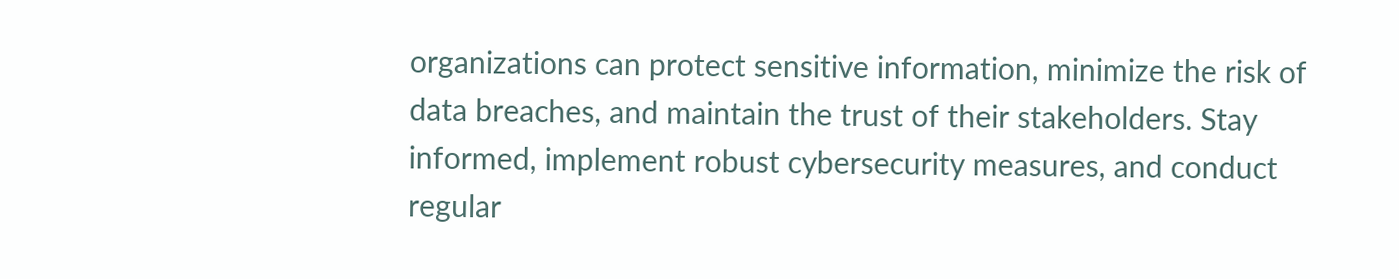organizations can protect sensitive information, minimize the risk of data breaches, and maintain the trust of their stakeholders. Stay informed, implement robust cybersecurity measures, and conduct regular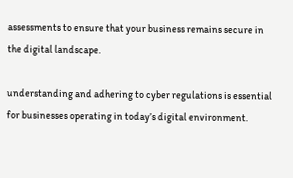assessments to ensure that your business remains secure in the digital landscape.

understanding and adhering to cyber regulations is essential for businesses operating in today’s digital environment.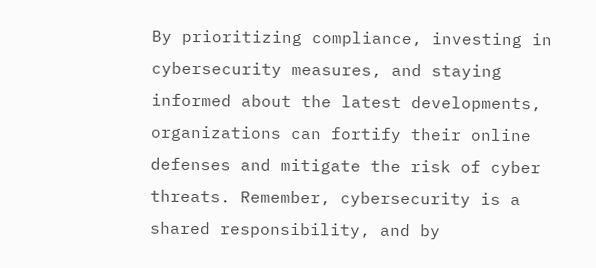By prioritizing compliance, investing in cybersecurity measures, and staying informed about the latest developments, organizations can fortify their online defenses and mitigate the risk of cyber threats. Remember, cybersecurity is a shared responsibility, and by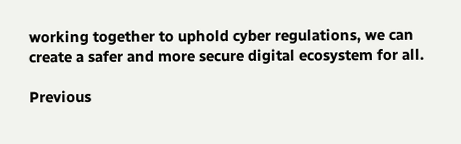working together to uphold cyber regulations, we can create a safer and more secure digital ecosystem for all.

Previous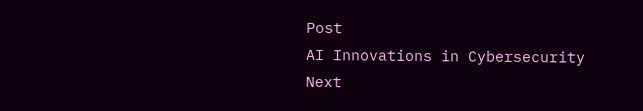Post
AI Innovations in Cybersecurity
Next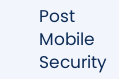Post
Mobile Security